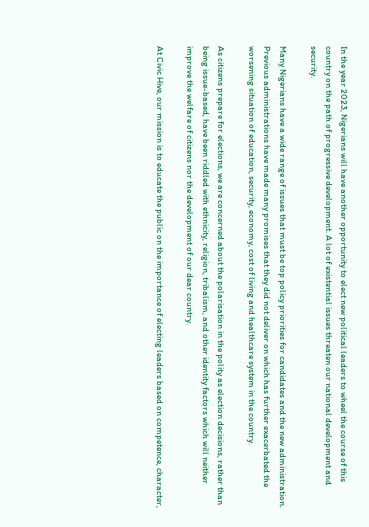In the year 2023, Nigerians will have another opportunity to elect new political leaders to wheel the course of this country on the path of progressive development. A lot of existential issues threaten our national development and security.

Many Nigerians have a wide range of issues that must be top policy priorities for candidates and the new administration. Previous administrations have made many promises that they did not deliver on which has further exacerbated the worsening situation of education, security, economy, cost of living and healthcare system in the country.

As citizens prepare for elections, we are concerned about the polarisation in the polity as election decisions, rather than being issue-based, have been riddled with ethnicity, religion, tribalism, and other identity factors which will neither improve the welfare of citizens nor the development of our dear country.

At Civic Hive, our mission is to educate the public on the importance of electing leaders based on competence, character,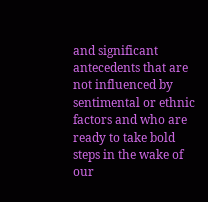and significant antecedents that are not influenced by sentimental or ethnic factors and who are ready to take bold steps in the wake of our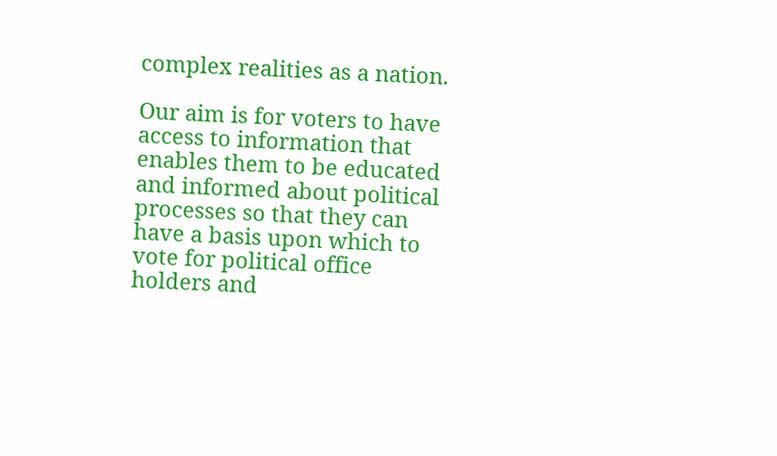complex realities as a nation.

Our aim is for voters to have access to information that enables them to be educated and informed about political processes so that they can have a basis upon which to vote for political office holders and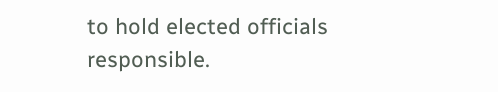to hold elected officials responsible.